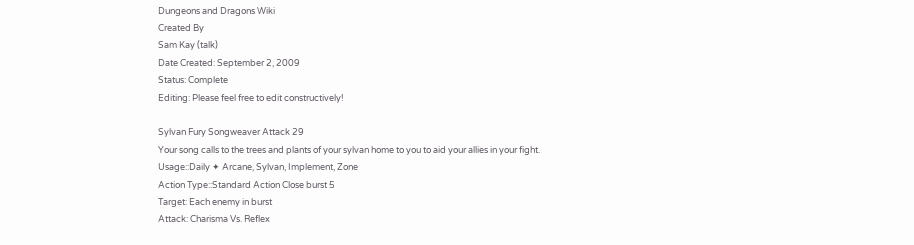Dungeons and Dragons Wiki
Created By
Sam Kay (talk)
Date Created: September 2, 2009
Status: Complete
Editing: Please feel free to edit constructively!

Sylvan Fury Songweaver Attack 29
Your song calls to the trees and plants of your sylvan home to you to aid your allies in your fight.
Usage::Daily ✦ Arcane, Sylvan, Implement, Zone
Action Type::Standard Action Close burst 5
Target: Each enemy in burst
Attack: Charisma Vs. Reflex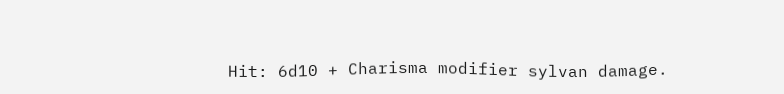Hit: 6d10 + Charisma modifier sylvan damage.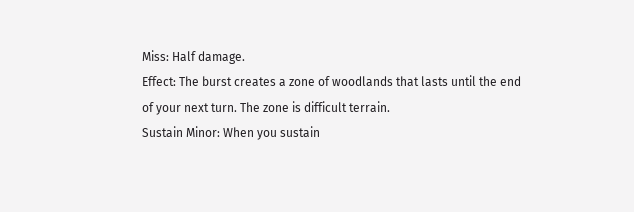Miss: Half damage.
Effect: The burst creates a zone of woodlands that lasts until the end of your next turn. The zone is difficult terrain.
Sustain Minor: When you sustain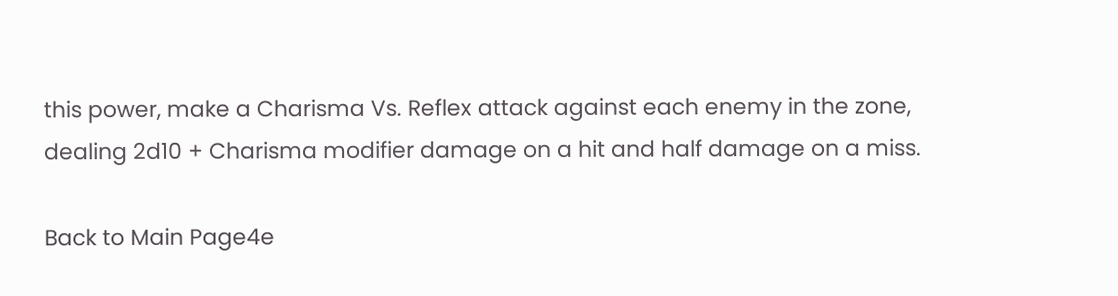this power, make a Charisma Vs. Reflex attack against each enemy in the zone, dealing 2d10 + Charisma modifier damage on a hit and half damage on a miss.

Back to Main Page4e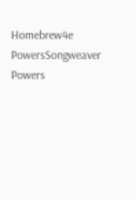Homebrew4e PowersSongweaver Powers